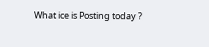What ice is Posting today ?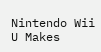Nintendo Wii U Makes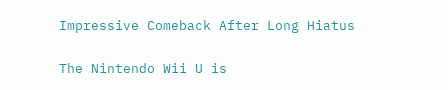Impressive Comeback After Long Hiatus

The Nintendo Wii U is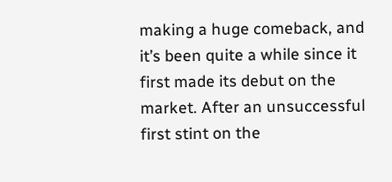making a huge comeback, and it’s been quite a while since it first made its debut on the market. After an unsuccessful first stint on the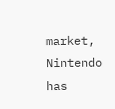market, Nintendo has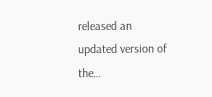released an updated version of the…